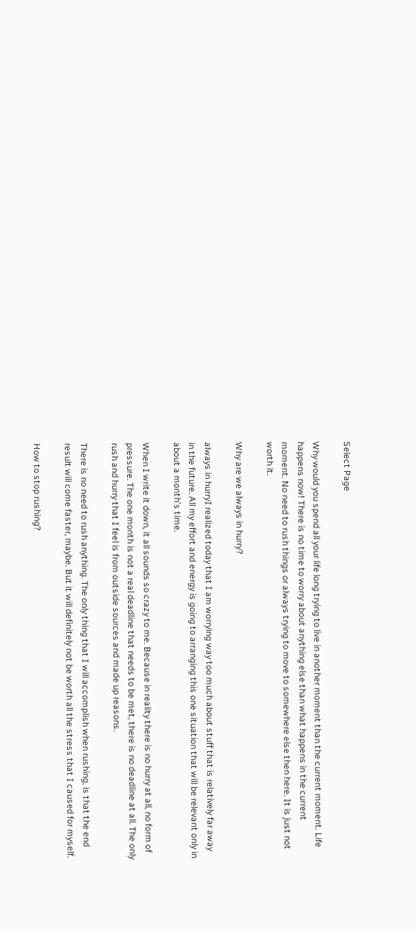Select Page

Why would you spend all your life long trying to live in another moment than the current moment. Life happens now! There is no time to worry about anything else than what happens in the current moment. No need to rush things or always trying to move to somewhere else then here. It is just not worth it.

Why are we always in hurry?

always in hurryI realized today that I am worrying way too much about stuff that is relatively far away in the future. All my effort and energy is going to arranging this one situation that will be relevant only in about a month’s time.

When I write it down, it all sounds so crazy to me. Because in reality there is no hurry at all, no form of pressure. The one month is not a real deadline that needs to be met, there is no deadline at all. The only rush and hurry that I feel is from outside sources and made up reasons.

There is no need to rush anything. The only thing that I will accomplish when rushing, is that the end result will come faster, maybe. But it will definitely not be worth all the stress that I caused for myself.

How to stop rushing?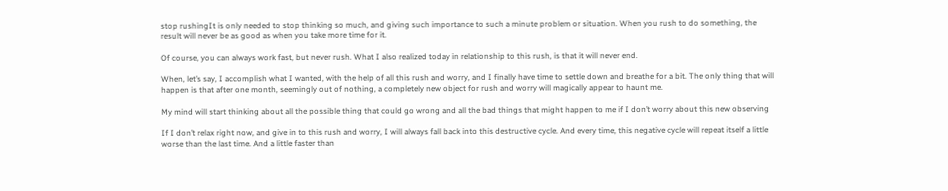stop rushingIt is only needed to stop thinking so much, and giving such importance to such a minute problem or situation. When you rush to do something, the result will never be as good as when you take more time for it.

Of course, you can always work fast, but never rush. What I also realized today in relationship to this rush, is that it will never end.

When, let’s say, I accomplish what I wanted, with the help of all this rush and worry, and I finally have time to settle down and breathe for a bit. The only thing that will happen is that after one month, seemingly out of nothing, a completely new object for rush and worry will magically appear to haunt me.

My mind will start thinking about all the possible thing that could go wrong and all the bad things that might happen to me if I don’t worry about this new observing

If I don’t relax right now, and give in to this rush and worry, I will always fall back into this destructive cycle. And every time, this negative cycle will repeat itself a little worse than the last time. And a little faster than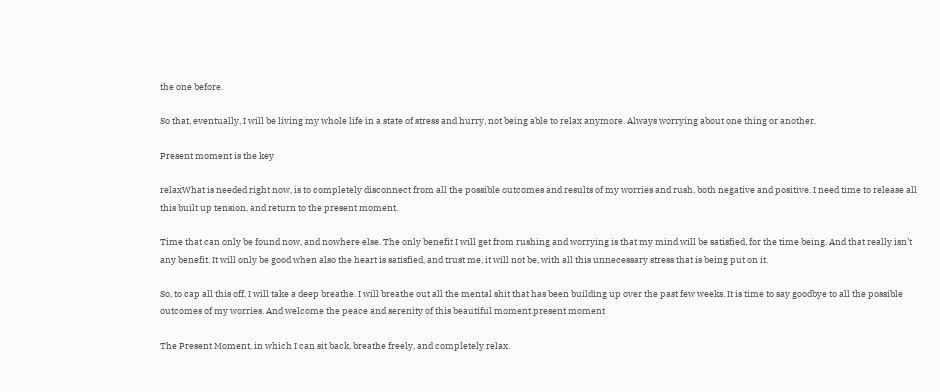the one before.

So that, eventually, I will be living my whole life in a state of stress and hurry, not being able to relax anymore. Always worrying about one thing or another.

Present moment is the key

relaxWhat is needed right now, is to completely disconnect from all the possible outcomes and results of my worries and rush, both negative and positive. I need time to release all this built up tension, and return to the present moment.

Time that can only be found now, and nowhere else. The only benefit I will get from rushing and worrying is that my mind will be satisfied, for the time being. And that really isn’t any benefit. It will only be good when also the heart is satisfied, and trust me, it will not be, with all this unnecessary stress that is being put on it.

So, to cap all this off, I will take a deep breathe. I will breathe out all the mental shit that has been building up over the past few weeks. It is time to say goodbye to all the possible outcomes of my worries. And welcome the peace and serenity of this beautiful moment.present moment

The Present Moment, in which I can sit back, breathe freely, and completely relax.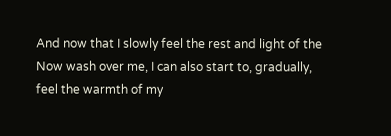And now that I slowly feel the rest and light of the Now wash over me, I can also start to, gradually, feel the warmth of my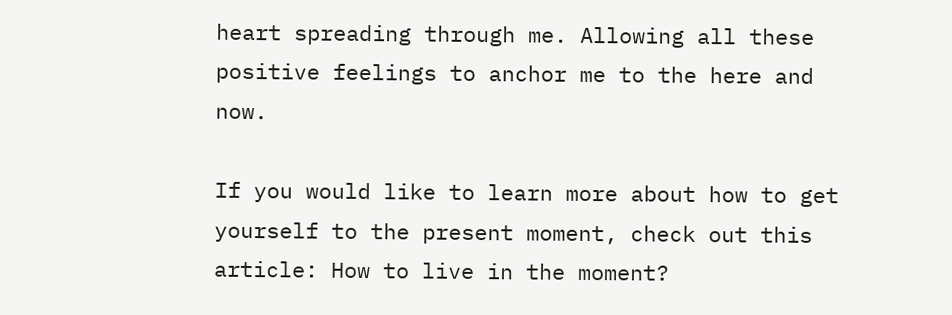heart spreading through me. Allowing all these positive feelings to anchor me to the here and now.

If you would like to learn more about how to get yourself to the present moment, check out this article: How to live in the moment?